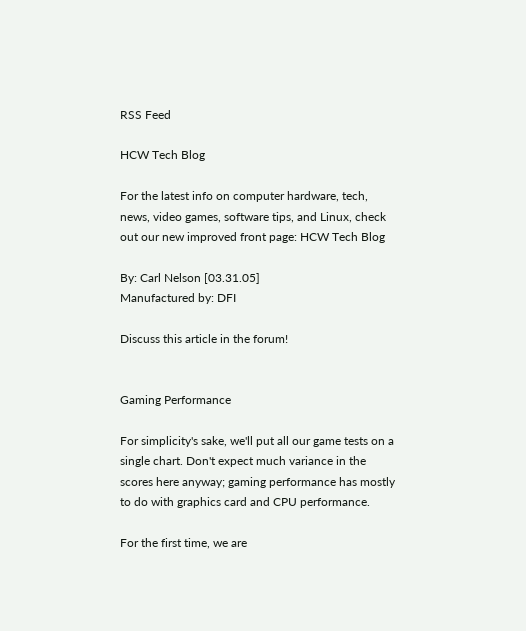RSS Feed

HCW Tech Blog

For the latest info on computer hardware, tech, news, video games, software tips, and Linux, check out our new improved front page: HCW Tech Blog

By: Carl Nelson [03.31.05]
Manufactured by: DFI

Discuss this article in the forum!


Gaming Performance

For simplicity's sake, we'll put all our game tests on a single chart. Don't expect much variance in the scores here anyway; gaming performance has mostly to do with graphics card and CPU performance.

For the first time, we are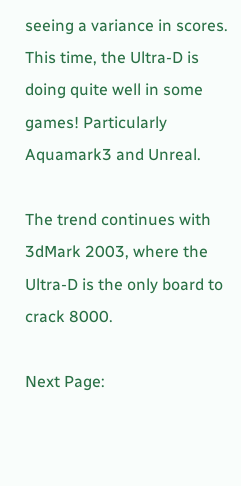seeing a variance in scores. This time, the Ultra-D is doing quite well in some games! Particularly Aquamark3 and Unreal.

The trend continues with 3dMark 2003, where the Ultra-D is the only board to crack 8000.

Next Page: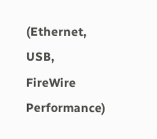(Ethernet, USB, FireWire Performance)